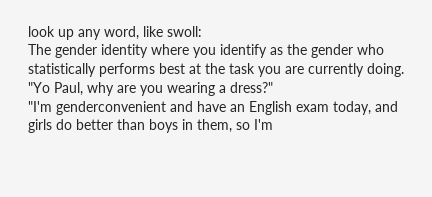look up any word, like swoll:
The gender identity where you identify as the gender who statistically performs best at the task you are currently doing.
"Yo Paul, why are you wearing a dress?"
"I'm genderconvenient and have an English exam today, and girls do better than boys in them, so I'm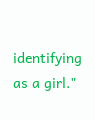identifying as a girl."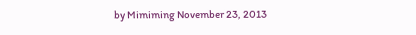by Mimiming November 23, 2013